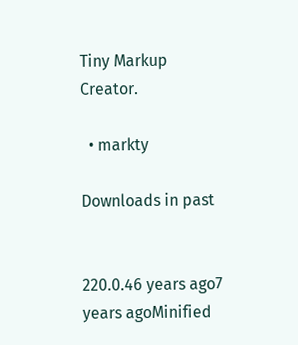Tiny Markup Creator.

  • markty

Downloads in past


220.0.46 years ago7 years agoMinified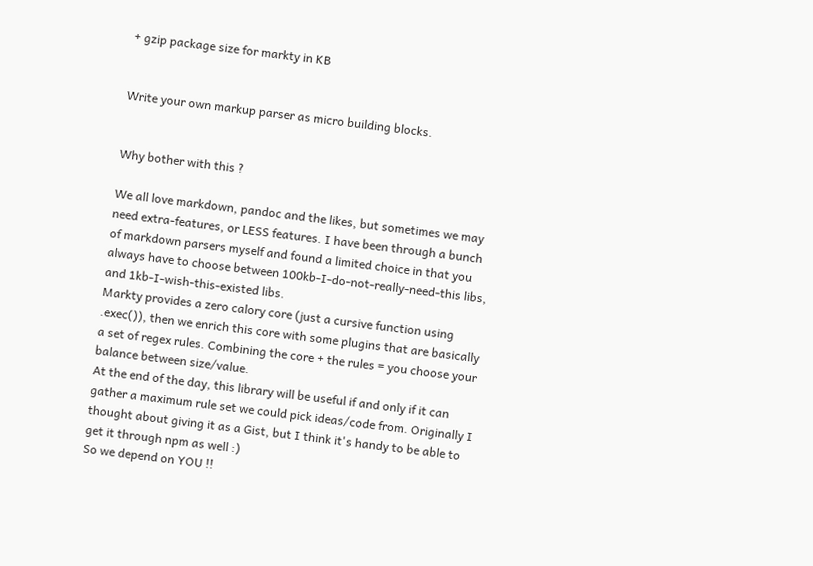+ gzip package size for markty in KB


Write your own markup parser as micro building blocks.


Why bother with this ?

We all love markdown, pandoc and the likes, but sometimes we may need extra-features, or LESS features. I have been through a bunch of markdown parsers myself and found a limited choice in that you always have to choose between 100kb-I-do-not-really-need-this libs, and 1kb-I-wish-this-existed libs.
Markty provides a zero calory core (just a cursive function using .exec()), then we enrich this core with some plugins that are basically a set of regex rules. Combining the core + the rules = you choose your balance between size/value.
At the end of the day, this library will be useful if and only if it can gather a maximum rule set we could pick ideas/code from. Originally I thought about giving it as a Gist, but I think it's handy to be able to get it through npm as well :)
So we depend on YOU !!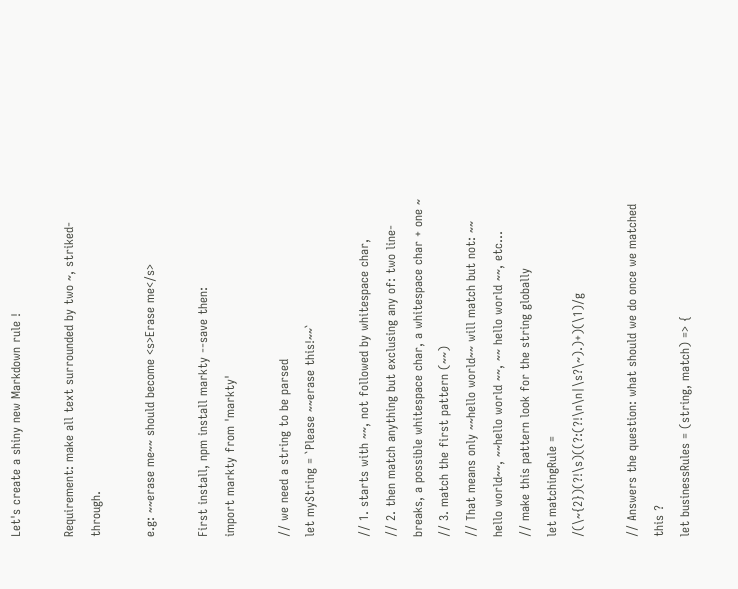Let's create a shiny new Markdown rule !

Requirement: make all text surrounded by two ~, striked-through.

e.g: ~~erase me~~ should become <s>Erase me</s>

First install, npm install markty --save then:
import markty from 'markty'

// we need a string to be parsed
let myString = `Please ~~erase this!~~`

// 1. starts with ~~, not followed by whitespace char,
// 2. then match anything but exclusing any of: two line-breaks, a possible whitespace char, a whitespace char + one ~
// 3. match the first pattern (~~)
// That means only ~~hello world~~ will match but not: ~~ hello world~~, ~~hello world ~~, ~~ hello world ~~, etc...
// make this pattern look for the string globally
let matchingRule = /(\~{2})(?!\s)((?:(?!\n\n|\s?\~).)+)(\1)/g

// Answers the question: what should we do once we matched this ?
let businessRules = (string, match) => {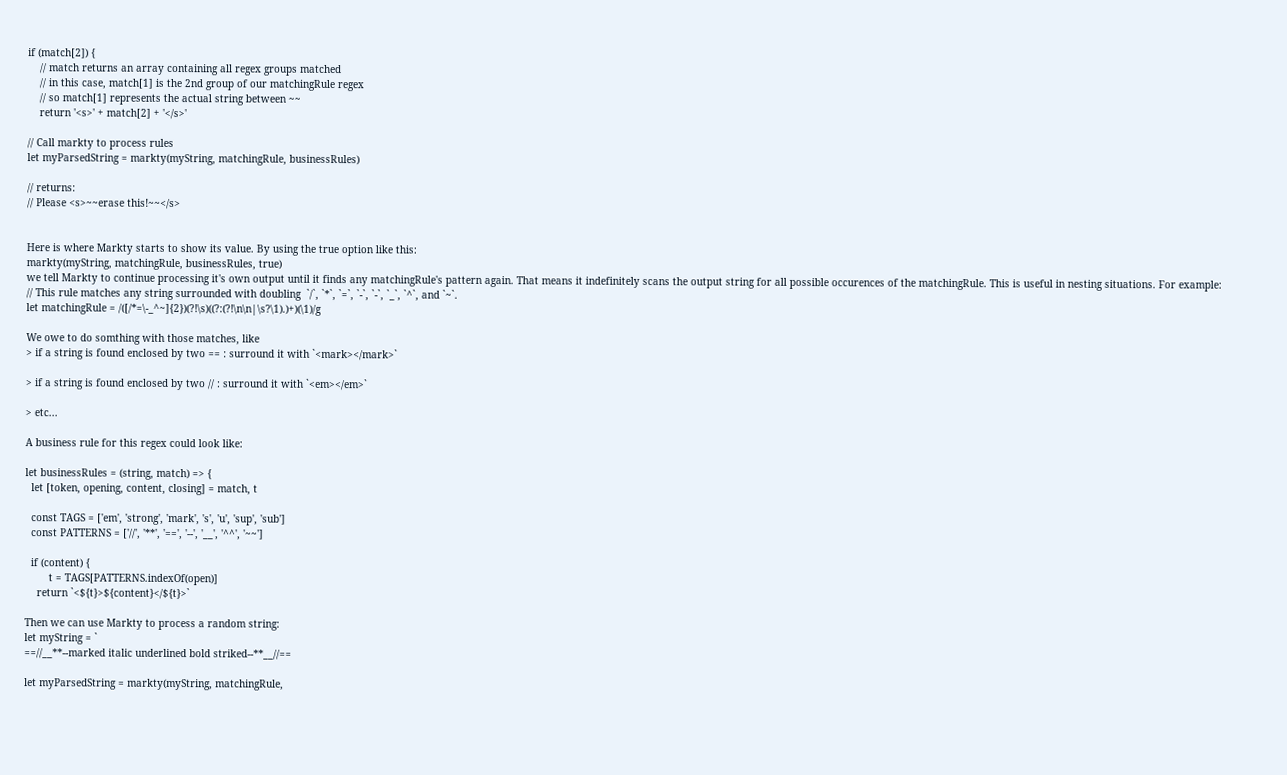if (match[2]) {
    // match returns an array containing all regex groups matched
    // in this case, match[1] is the 2nd group of our matchingRule regex
    // so match[1] represents the actual string between ~~
    return '<s>' + match[2] + '</s>'

// Call markty to process rules
let myParsedString = markty(myString, matchingRule, businessRules)

// returns:
// Please <s>~~erase this!~~</s>


Here is where Markty starts to show its value. By using the true option like this:
markty(myString, matchingRule, businessRules, true)
we tell Markty to continue processing it's own output until it finds any matchingRule's pattern again. That means it indefinitely scans the output string for all possible occurences of the matchingRule. This is useful in nesting situations. For example:
// This rule matches any string surrounded with doubling  `/`, `*`, `=`, `-`, `-`, `_`, `^`, and `~`.
let matchingRule = /([/*=\-_^~]{2})(?!\s)((?:(?!\n\n|\s?\1).)+)(\1)/g

We owe to do somthing with those matches, like
> if a string is found enclosed by two == : surround it with `<mark></mark>`

> if a string is found enclosed by two // : surround it with `<em></em>`

> etc...

A business rule for this regex could look like:

let businessRules = (string, match) => {
  let [token, opening, content, closing] = match, t

  const TAGS = ['em', 'strong', 'mark', 's', 'u', 'sup', 'sub']
  const PATTERNS = ['//', '**', '==', '--', '__', '^^', '~~']

  if (content) {
        t = TAGS[PATTERNS.indexOf(open)]
    return `<${t}>${content}</${t}>`

Then we can use Markty to process a random string:
let myString = `
==//__**--marked italic underlined bold striked--**__//==

let myParsedString = markty(myString, matchingRule,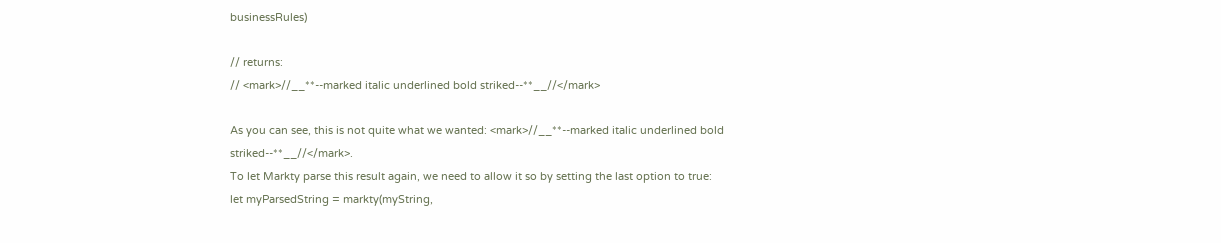businessRules)

// returns:
// <mark>//__**--marked italic underlined bold striked--**__//</mark>

As you can see, this is not quite what we wanted: <mark>//__**--marked italic underlined bold striked--**__//</mark>.
To let Markty parse this result again, we need to allow it so by setting the last option to true:
let myParsedString = markty(myString,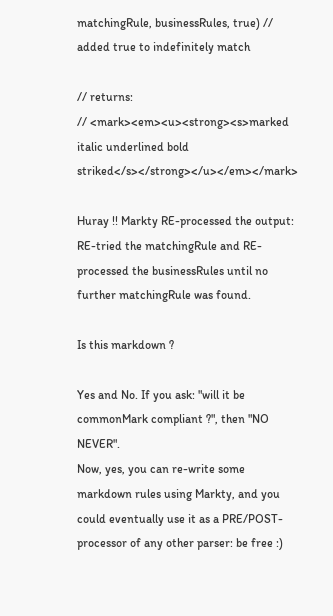matchingRule, businessRules, true) // added true to indefinitely match

// returns:
// <mark><em><u><strong><s>marked italic underlined bold striked</s></strong></u></em></mark>

Huray !! Markty RE-processed the output: RE-tried the matchingRule and RE-processed the businessRules until no further matchingRule was found.

Is this markdown ?

Yes and No. If you ask: "will it be commonMark compliant ?", then "NO NEVER".
Now, yes, you can re-write some markdown rules using Markty, and you could eventually use it as a PRE/POST-processor of any other parser: be free :)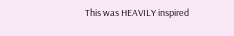This was HEAVILY inspired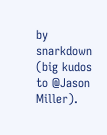by snarkdown (big kudos to @Jason Miller).